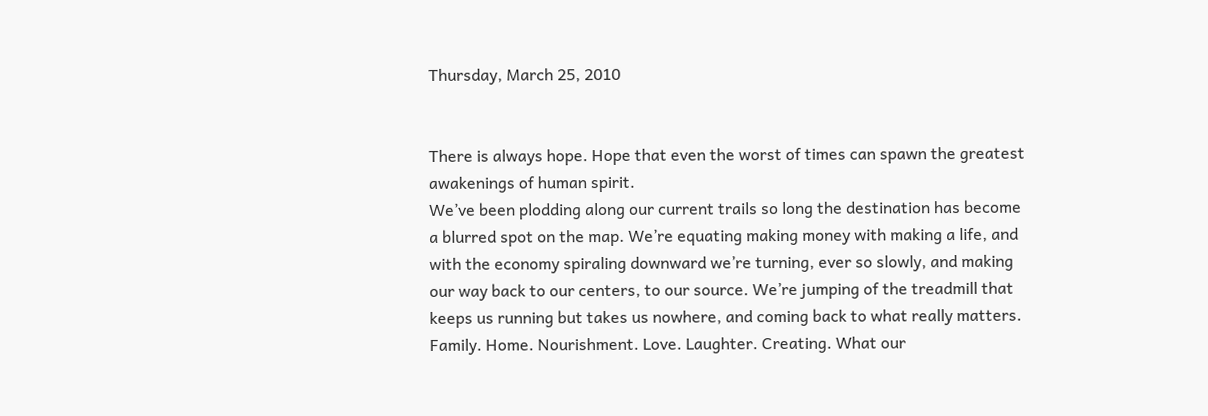Thursday, March 25, 2010


There is always hope. Hope that even the worst of times can spawn the greatest awakenings of human spirit.
We’ve been plodding along our current trails so long the destination has become a blurred spot on the map. We’re equating making money with making a life, and with the economy spiraling downward we’re turning, ever so slowly, and making our way back to our centers, to our source. We’re jumping of the treadmill that keeps us running but takes us nowhere, and coming back to what really matters. Family. Home. Nourishment. Love. Laughter. Creating. What our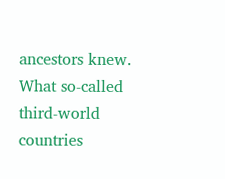ancestors knew. What so-called third-world countries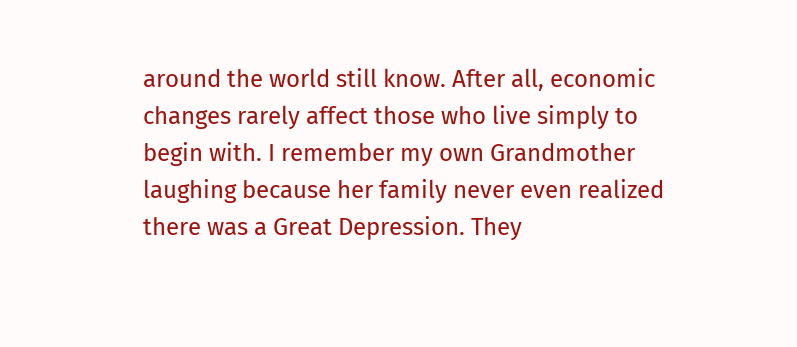around the world still know. After all, economic changes rarely affect those who live simply to begin with. I remember my own Grandmother laughing because her family never even realized there was a Great Depression. They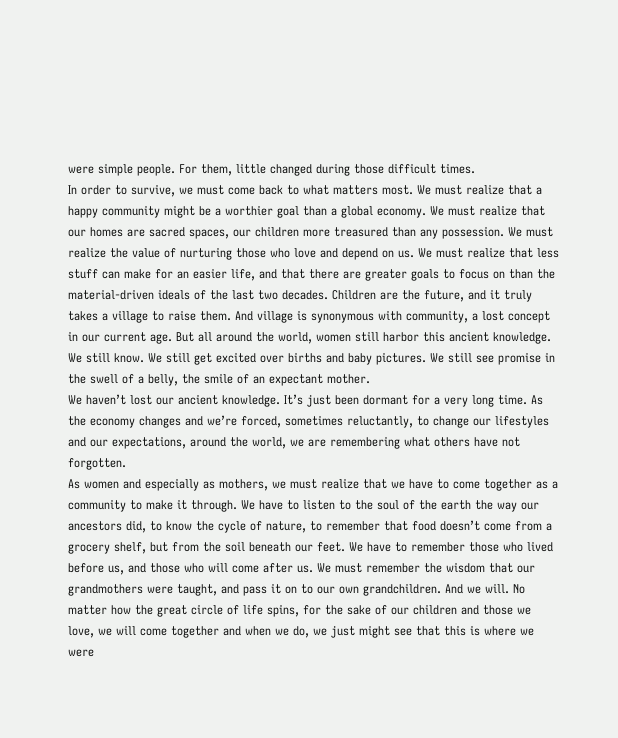were simple people. For them, little changed during those difficult times.
In order to survive, we must come back to what matters most. We must realize that a happy community might be a worthier goal than a global economy. We must realize that our homes are sacred spaces, our children more treasured than any possession. We must realize the value of nurturing those who love and depend on us. We must realize that less stuff can make for an easier life, and that there are greater goals to focus on than the material-driven ideals of the last two decades. Children are the future, and it truly takes a village to raise them. And village is synonymous with community, a lost concept in our current age. But all around the world, women still harbor this ancient knowledge. We still know. We still get excited over births and baby pictures. We still see promise in the swell of a belly, the smile of an expectant mother.
We haven’t lost our ancient knowledge. It’s just been dormant for a very long time. As the economy changes and we’re forced, sometimes reluctantly, to change our lifestyles and our expectations, around the world, we are remembering what others have not forgotten.
As women and especially as mothers, we must realize that we have to come together as a community to make it through. We have to listen to the soul of the earth the way our ancestors did, to know the cycle of nature, to remember that food doesn’t come from a grocery shelf, but from the soil beneath our feet. We have to remember those who lived before us, and those who will come after us. We must remember the wisdom that our grandmothers were taught, and pass it on to our own grandchildren. And we will. No matter how the great circle of life spins, for the sake of our children and those we love, we will come together and when we do, we just might see that this is where we were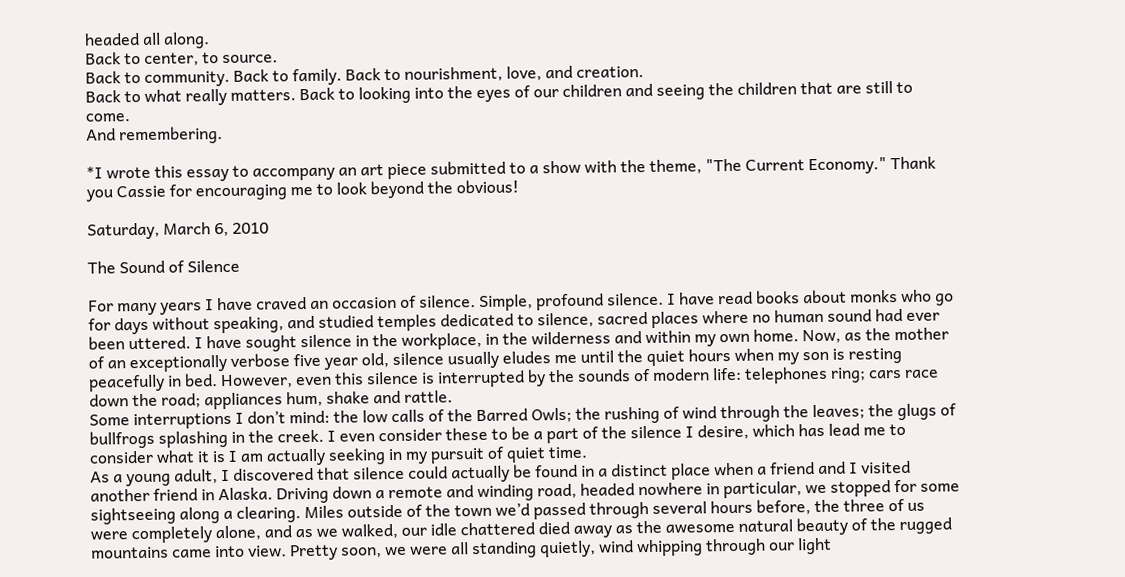headed all along.
Back to center, to source.
Back to community. Back to family. Back to nourishment, love, and creation.
Back to what really matters. Back to looking into the eyes of our children and seeing the children that are still to come.
And remembering.

*I wrote this essay to accompany an art piece submitted to a show with the theme, "The Current Economy." Thank you Cassie for encouraging me to look beyond the obvious!

Saturday, March 6, 2010

The Sound of Silence

For many years I have craved an occasion of silence. Simple, profound silence. I have read books about monks who go for days without speaking, and studied temples dedicated to silence, sacred places where no human sound had ever been uttered. I have sought silence in the workplace, in the wilderness and within my own home. Now, as the mother of an exceptionally verbose five year old, silence usually eludes me until the quiet hours when my son is resting peacefully in bed. However, even this silence is interrupted by the sounds of modern life: telephones ring; cars race down the road; appliances hum, shake and rattle.
Some interruptions I don’t mind: the low calls of the Barred Owls; the rushing of wind through the leaves; the glugs of bullfrogs splashing in the creek. I even consider these to be a part of the silence I desire, which has lead me to consider what it is I am actually seeking in my pursuit of quiet time.
As a young adult, I discovered that silence could actually be found in a distinct place when a friend and I visited another friend in Alaska. Driving down a remote and winding road, headed nowhere in particular, we stopped for some sightseeing along a clearing. Miles outside of the town we’d passed through several hours before, the three of us were completely alone, and as we walked, our idle chattered died away as the awesome natural beauty of the rugged mountains came into view. Pretty soon, we were all standing quietly, wind whipping through our light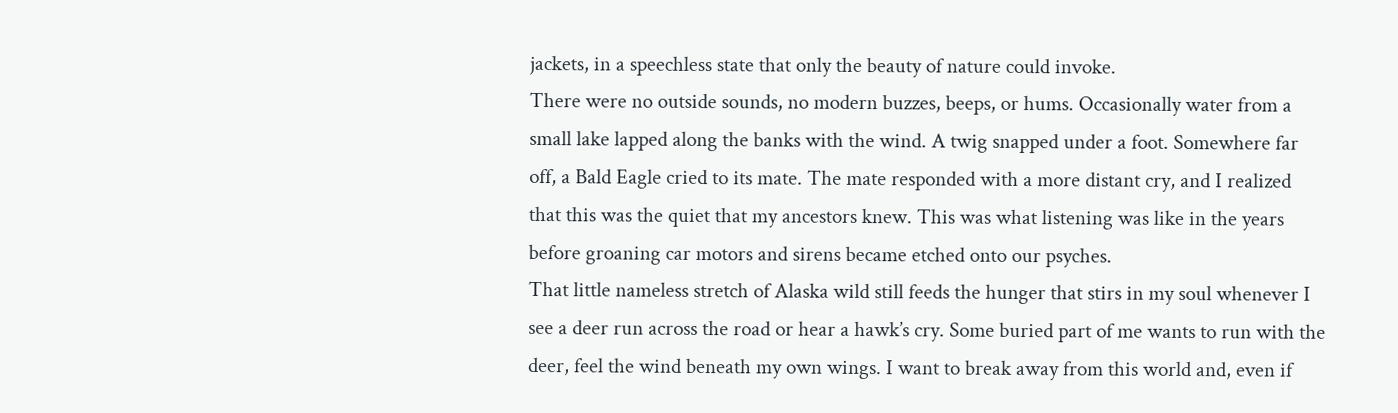jackets, in a speechless state that only the beauty of nature could invoke.
There were no outside sounds, no modern buzzes, beeps, or hums. Occasionally water from a small lake lapped along the banks with the wind. A twig snapped under a foot. Somewhere far off, a Bald Eagle cried to its mate. The mate responded with a more distant cry, and I realized that this was the quiet that my ancestors knew. This was what listening was like in the years before groaning car motors and sirens became etched onto our psyches.
That little nameless stretch of Alaska wild still feeds the hunger that stirs in my soul whenever I see a deer run across the road or hear a hawk’s cry. Some buried part of me wants to run with the deer, feel the wind beneath my own wings. I want to break away from this world and, even if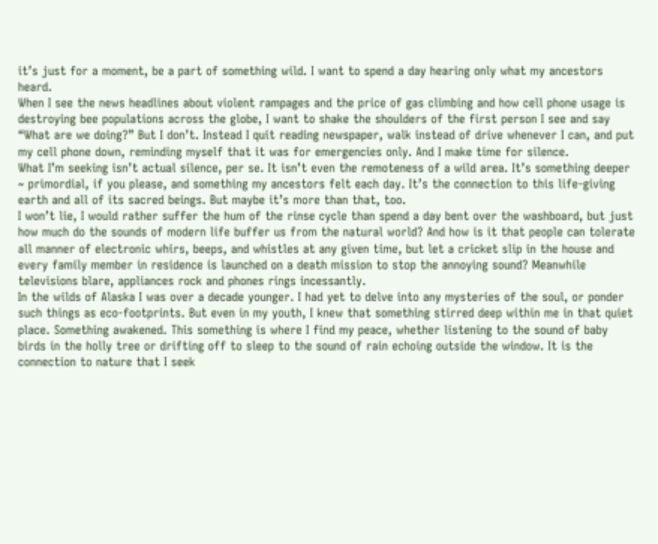it’s just for a moment, be a part of something wild. I want to spend a day hearing only what my ancestors heard.
When I see the news headlines about violent rampages and the price of gas climbing and how cell phone usage is destroying bee populations across the globe, I want to shake the shoulders of the first person I see and say “What are we doing?” But I don’t. Instead I quit reading newspaper, walk instead of drive whenever I can, and put my cell phone down, reminding myself that it was for emergencies only. And I make time for silence.
What I’m seeking isn’t actual silence, per se. It isn’t even the remoteness of a wild area. It’s something deeper ~ primordial, if you please, and something my ancestors felt each day. It’s the connection to this life-giving earth and all of its sacred beings. But maybe it’s more than that, too.
I won’t lie, I would rather suffer the hum of the rinse cycle than spend a day bent over the washboard, but just how much do the sounds of modern life buffer us from the natural world? And how is it that people can tolerate all manner of electronic whirs, beeps, and whistles at any given time, but let a cricket slip in the house and every family member in residence is launched on a death mission to stop the annoying sound? Meanwhile televisions blare, appliances rock and phones rings incessantly.
In the wilds of Alaska I was over a decade younger. I had yet to delve into any mysteries of the soul, or ponder such things as eco-footprints. But even in my youth, I knew that something stirred deep within me in that quiet place. Something awakened. This something is where I find my peace, whether listening to the sound of baby birds in the holly tree or drifting off to sleep to the sound of rain echoing outside the window. It is the connection to nature that I seek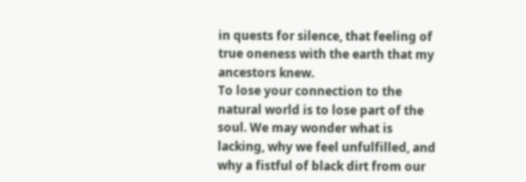in quests for silence, that feeling of true oneness with the earth that my ancestors knew.
To lose your connection to the natural world is to lose part of the soul. We may wonder what is lacking, why we feel unfulfilled, and why a fistful of black dirt from our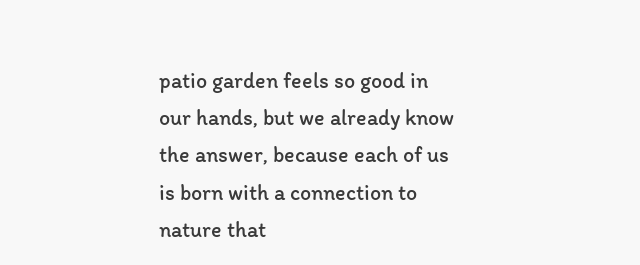patio garden feels so good in our hands, but we already know the answer, because each of us is born with a connection to nature that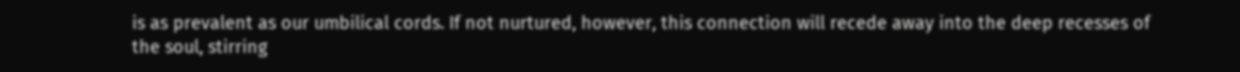is as prevalent as our umbilical cords. If not nurtured, however, this connection will recede away into the deep recesses of the soul, stirring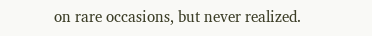on rare occasions, but never realized.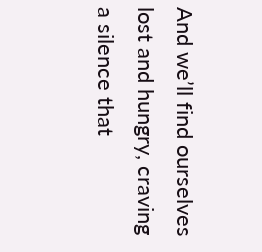And we’ll find ourselves lost and hungry, craving a silence that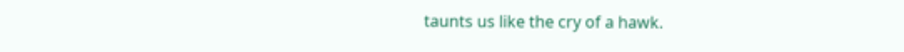taunts us like the cry of a hawk.